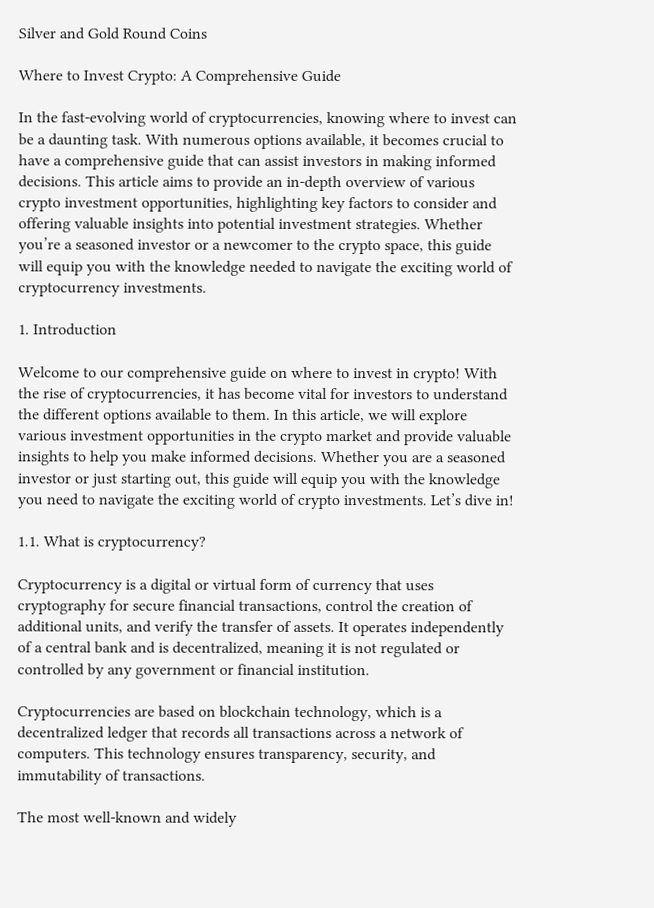Silver and Gold Round Coins

Where to Invest Crypto: A Comprehensive Guide

In the fast-evolving world of cryptocurrencies, knowing where to invest can be a daunting task. With numerous options available, it becomes crucial to have a comprehensive guide that can assist investors in making informed decisions. This article aims to provide an in-depth overview of various crypto investment opportunities, highlighting key factors to consider and offering valuable insights into potential investment strategies. Whether you’re a seasoned investor or a newcomer to the crypto space, this guide will equip you with the knowledge needed to navigate the exciting world of cryptocurrency investments.

1. Introduction

Welcome to our comprehensive guide on where to invest in crypto! With the rise of cryptocurrencies, it has become vital for investors to understand the different options available to them. In this article, we will explore various investment opportunities in the crypto market and provide valuable insights to help you make informed decisions. Whether you are a seasoned investor or just starting out, this guide will equip you with the knowledge you need to navigate the exciting world of crypto investments. Let’s dive in!

1.1. What is cryptocurrency?

Cryptocurrency is a digital or virtual form of currency that uses cryptography for secure financial transactions, control the creation of additional units, and verify the transfer of assets. It operates independently of a central bank and is decentralized, meaning it is not regulated or controlled by any government or financial institution.

Cryptocurrencies are based on blockchain technology, which is a decentralized ledger that records all transactions across a network of computers. This technology ensures transparency, security, and immutability of transactions.

The most well-known and widely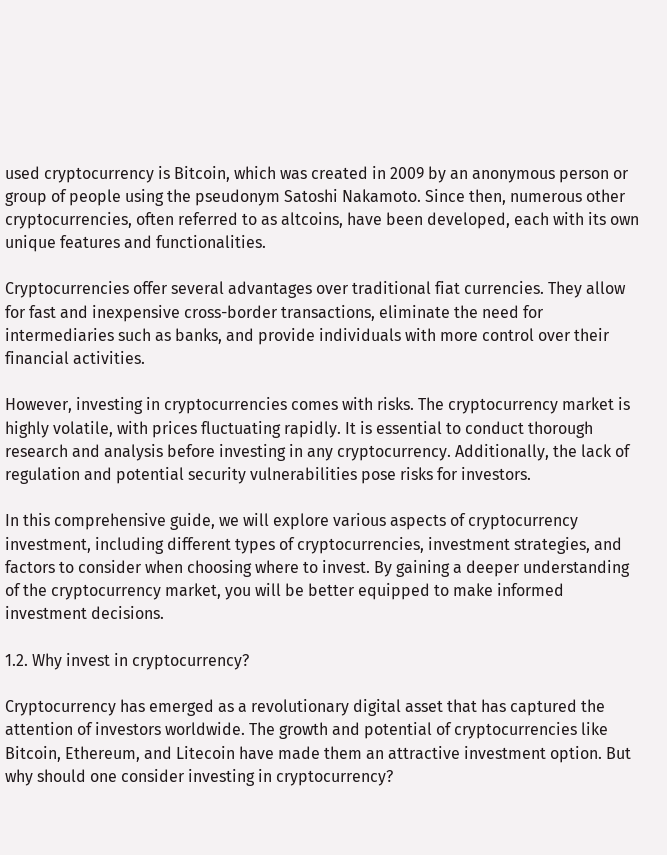used cryptocurrency is Bitcoin, which was created in 2009 by an anonymous person or group of people using the pseudonym Satoshi Nakamoto. Since then, numerous other cryptocurrencies, often referred to as altcoins, have been developed, each with its own unique features and functionalities.

Cryptocurrencies offer several advantages over traditional fiat currencies. They allow for fast and inexpensive cross-border transactions, eliminate the need for intermediaries such as banks, and provide individuals with more control over their financial activities.

However, investing in cryptocurrencies comes with risks. The cryptocurrency market is highly volatile, with prices fluctuating rapidly. It is essential to conduct thorough research and analysis before investing in any cryptocurrency. Additionally, the lack of regulation and potential security vulnerabilities pose risks for investors.

In this comprehensive guide, we will explore various aspects of cryptocurrency investment, including different types of cryptocurrencies, investment strategies, and factors to consider when choosing where to invest. By gaining a deeper understanding of the cryptocurrency market, you will be better equipped to make informed investment decisions.

1.2. Why invest in cryptocurrency?

Cryptocurrency has emerged as a revolutionary digital asset that has captured the attention of investors worldwide. The growth and potential of cryptocurrencies like Bitcoin, Ethereum, and Litecoin have made them an attractive investment option. But why should one consider investing in cryptocurrency?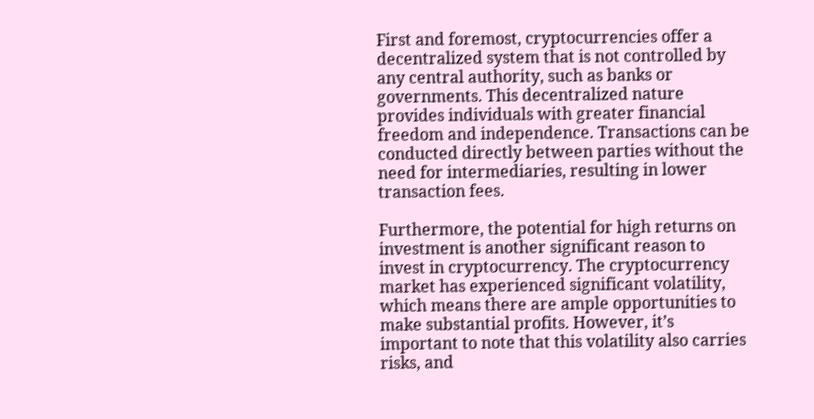First and foremost, cryptocurrencies offer a decentralized system that is not controlled by any central authority, such as banks or governments. This decentralized nature provides individuals with greater financial freedom and independence. Transactions can be conducted directly between parties without the need for intermediaries, resulting in lower transaction fees.

Furthermore, the potential for high returns on investment is another significant reason to invest in cryptocurrency. The cryptocurrency market has experienced significant volatility, which means there are ample opportunities to make substantial profits. However, it’s important to note that this volatility also carries risks, and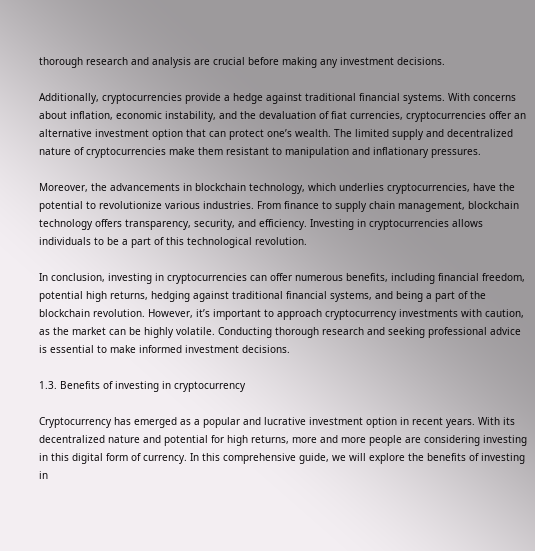thorough research and analysis are crucial before making any investment decisions.

Additionally, cryptocurrencies provide a hedge against traditional financial systems. With concerns about inflation, economic instability, and the devaluation of fiat currencies, cryptocurrencies offer an alternative investment option that can protect one’s wealth. The limited supply and decentralized nature of cryptocurrencies make them resistant to manipulation and inflationary pressures.

Moreover, the advancements in blockchain technology, which underlies cryptocurrencies, have the potential to revolutionize various industries. From finance to supply chain management, blockchain technology offers transparency, security, and efficiency. Investing in cryptocurrencies allows individuals to be a part of this technological revolution.

In conclusion, investing in cryptocurrencies can offer numerous benefits, including financial freedom, potential high returns, hedging against traditional financial systems, and being a part of the blockchain revolution. However, it’s important to approach cryptocurrency investments with caution, as the market can be highly volatile. Conducting thorough research and seeking professional advice is essential to make informed investment decisions.

1.3. Benefits of investing in cryptocurrency

Cryptocurrency has emerged as a popular and lucrative investment option in recent years. With its decentralized nature and potential for high returns, more and more people are considering investing in this digital form of currency. In this comprehensive guide, we will explore the benefits of investing in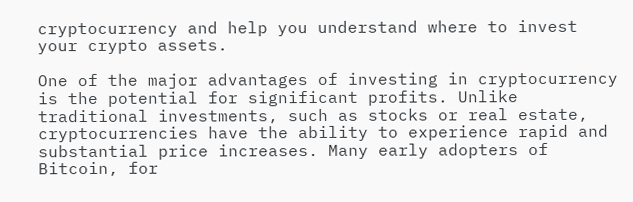cryptocurrency and help you understand where to invest your crypto assets.

One of the major advantages of investing in cryptocurrency is the potential for significant profits. Unlike traditional investments, such as stocks or real estate, cryptocurrencies have the ability to experience rapid and substantial price increases. Many early adopters of Bitcoin, for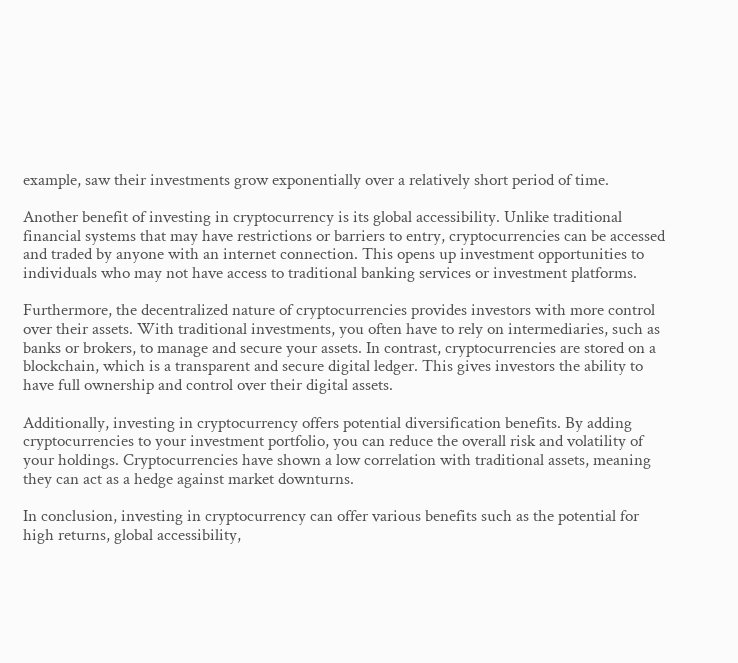example, saw their investments grow exponentially over a relatively short period of time.

Another benefit of investing in cryptocurrency is its global accessibility. Unlike traditional financial systems that may have restrictions or barriers to entry, cryptocurrencies can be accessed and traded by anyone with an internet connection. This opens up investment opportunities to individuals who may not have access to traditional banking services or investment platforms.

Furthermore, the decentralized nature of cryptocurrencies provides investors with more control over their assets. With traditional investments, you often have to rely on intermediaries, such as banks or brokers, to manage and secure your assets. In contrast, cryptocurrencies are stored on a blockchain, which is a transparent and secure digital ledger. This gives investors the ability to have full ownership and control over their digital assets.

Additionally, investing in cryptocurrency offers potential diversification benefits. By adding cryptocurrencies to your investment portfolio, you can reduce the overall risk and volatility of your holdings. Cryptocurrencies have shown a low correlation with traditional assets, meaning they can act as a hedge against market downturns.

In conclusion, investing in cryptocurrency can offer various benefits such as the potential for high returns, global accessibility,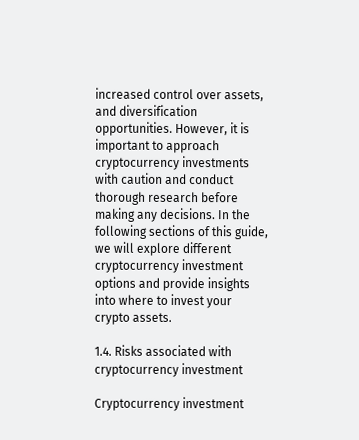increased control over assets, and diversification opportunities. However, it is important to approach cryptocurrency investments with caution and conduct thorough research before making any decisions. In the following sections of this guide, we will explore different cryptocurrency investment options and provide insights into where to invest your crypto assets.

1.4. Risks associated with cryptocurrency investment

Cryptocurrency investment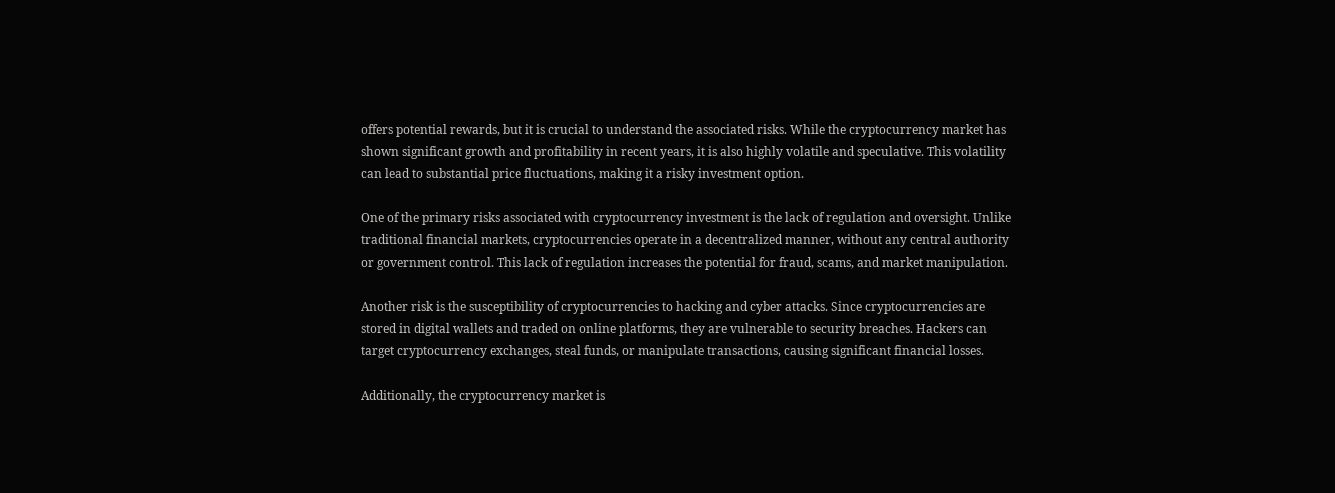offers potential rewards, but it is crucial to understand the associated risks. While the cryptocurrency market has shown significant growth and profitability in recent years, it is also highly volatile and speculative. This volatility can lead to substantial price fluctuations, making it a risky investment option.

One of the primary risks associated with cryptocurrency investment is the lack of regulation and oversight. Unlike traditional financial markets, cryptocurrencies operate in a decentralized manner, without any central authority or government control. This lack of regulation increases the potential for fraud, scams, and market manipulation.

Another risk is the susceptibility of cryptocurrencies to hacking and cyber attacks. Since cryptocurrencies are stored in digital wallets and traded on online platforms, they are vulnerable to security breaches. Hackers can target cryptocurrency exchanges, steal funds, or manipulate transactions, causing significant financial losses.

Additionally, the cryptocurrency market is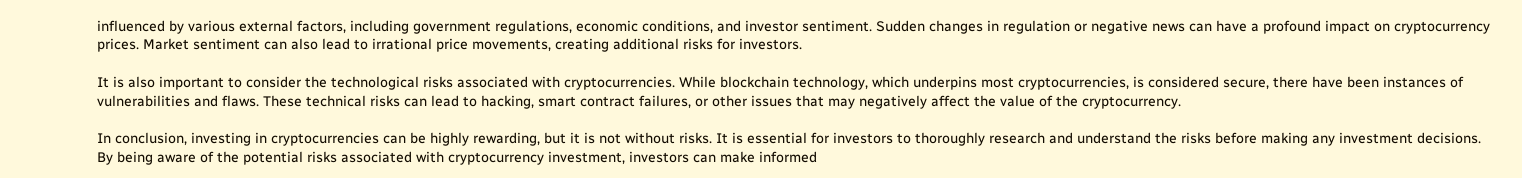influenced by various external factors, including government regulations, economic conditions, and investor sentiment. Sudden changes in regulation or negative news can have a profound impact on cryptocurrency prices. Market sentiment can also lead to irrational price movements, creating additional risks for investors.

It is also important to consider the technological risks associated with cryptocurrencies. While blockchain technology, which underpins most cryptocurrencies, is considered secure, there have been instances of vulnerabilities and flaws. These technical risks can lead to hacking, smart contract failures, or other issues that may negatively affect the value of the cryptocurrency.

In conclusion, investing in cryptocurrencies can be highly rewarding, but it is not without risks. It is essential for investors to thoroughly research and understand the risks before making any investment decisions. By being aware of the potential risks associated with cryptocurrency investment, investors can make informed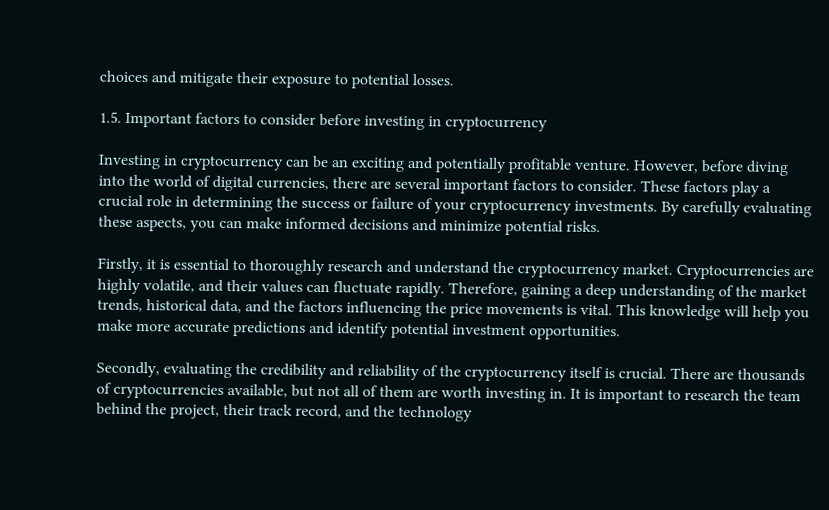choices and mitigate their exposure to potential losses.

1.5. Important factors to consider before investing in cryptocurrency

Investing in cryptocurrency can be an exciting and potentially profitable venture. However, before diving into the world of digital currencies, there are several important factors to consider. These factors play a crucial role in determining the success or failure of your cryptocurrency investments. By carefully evaluating these aspects, you can make informed decisions and minimize potential risks.

Firstly, it is essential to thoroughly research and understand the cryptocurrency market. Cryptocurrencies are highly volatile, and their values can fluctuate rapidly. Therefore, gaining a deep understanding of the market trends, historical data, and the factors influencing the price movements is vital. This knowledge will help you make more accurate predictions and identify potential investment opportunities.

Secondly, evaluating the credibility and reliability of the cryptocurrency itself is crucial. There are thousands of cryptocurrencies available, but not all of them are worth investing in. It is important to research the team behind the project, their track record, and the technology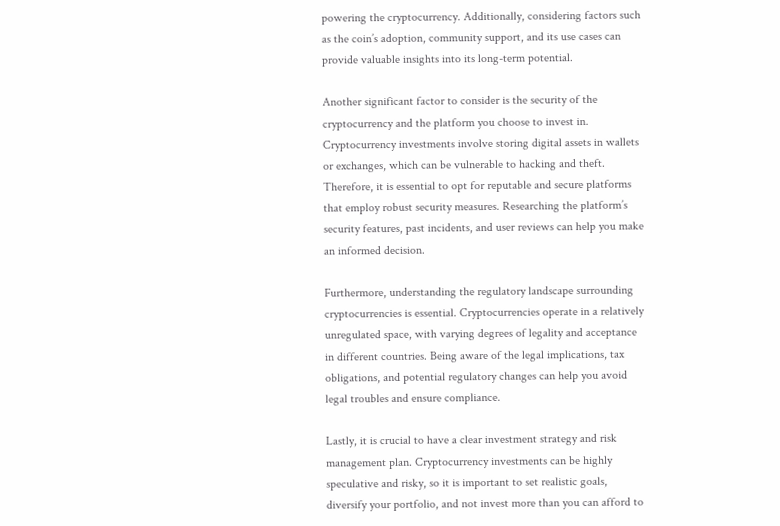powering the cryptocurrency. Additionally, considering factors such as the coin’s adoption, community support, and its use cases can provide valuable insights into its long-term potential.

Another significant factor to consider is the security of the cryptocurrency and the platform you choose to invest in. Cryptocurrency investments involve storing digital assets in wallets or exchanges, which can be vulnerable to hacking and theft. Therefore, it is essential to opt for reputable and secure platforms that employ robust security measures. Researching the platform’s security features, past incidents, and user reviews can help you make an informed decision.

Furthermore, understanding the regulatory landscape surrounding cryptocurrencies is essential. Cryptocurrencies operate in a relatively unregulated space, with varying degrees of legality and acceptance in different countries. Being aware of the legal implications, tax obligations, and potential regulatory changes can help you avoid legal troubles and ensure compliance.

Lastly, it is crucial to have a clear investment strategy and risk management plan. Cryptocurrency investments can be highly speculative and risky, so it is important to set realistic goals, diversify your portfolio, and not invest more than you can afford to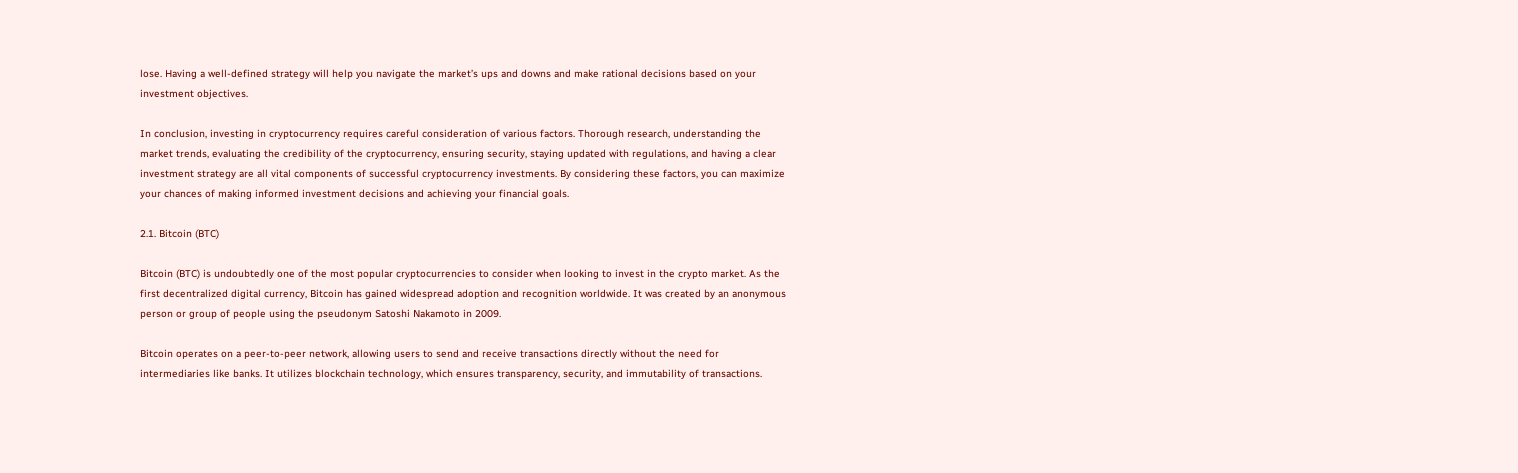lose. Having a well-defined strategy will help you navigate the market’s ups and downs and make rational decisions based on your investment objectives.

In conclusion, investing in cryptocurrency requires careful consideration of various factors. Thorough research, understanding the market trends, evaluating the credibility of the cryptocurrency, ensuring security, staying updated with regulations, and having a clear investment strategy are all vital components of successful cryptocurrency investments. By considering these factors, you can maximize your chances of making informed investment decisions and achieving your financial goals.

2.1. Bitcoin (BTC)

Bitcoin (BTC) is undoubtedly one of the most popular cryptocurrencies to consider when looking to invest in the crypto market. As the first decentralized digital currency, Bitcoin has gained widespread adoption and recognition worldwide. It was created by an anonymous person or group of people using the pseudonym Satoshi Nakamoto in 2009.

Bitcoin operates on a peer-to-peer network, allowing users to send and receive transactions directly without the need for intermediaries like banks. It utilizes blockchain technology, which ensures transparency, security, and immutability of transactions.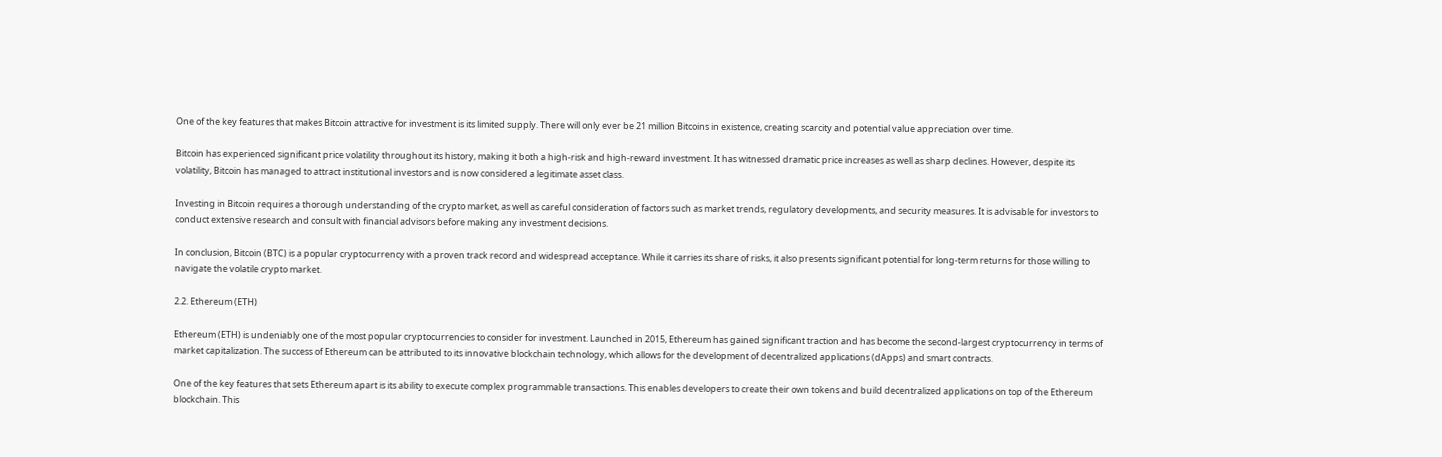One of the key features that makes Bitcoin attractive for investment is its limited supply. There will only ever be 21 million Bitcoins in existence, creating scarcity and potential value appreciation over time.

Bitcoin has experienced significant price volatility throughout its history, making it both a high-risk and high-reward investment. It has witnessed dramatic price increases as well as sharp declines. However, despite its volatility, Bitcoin has managed to attract institutional investors and is now considered a legitimate asset class.

Investing in Bitcoin requires a thorough understanding of the crypto market, as well as careful consideration of factors such as market trends, regulatory developments, and security measures. It is advisable for investors to conduct extensive research and consult with financial advisors before making any investment decisions.

In conclusion, Bitcoin (BTC) is a popular cryptocurrency with a proven track record and widespread acceptance. While it carries its share of risks, it also presents significant potential for long-term returns for those willing to navigate the volatile crypto market.

2.2. Ethereum (ETH)

Ethereum (ETH) is undeniably one of the most popular cryptocurrencies to consider for investment. Launched in 2015, Ethereum has gained significant traction and has become the second-largest cryptocurrency in terms of market capitalization. The success of Ethereum can be attributed to its innovative blockchain technology, which allows for the development of decentralized applications (dApps) and smart contracts.

One of the key features that sets Ethereum apart is its ability to execute complex programmable transactions. This enables developers to create their own tokens and build decentralized applications on top of the Ethereum blockchain. This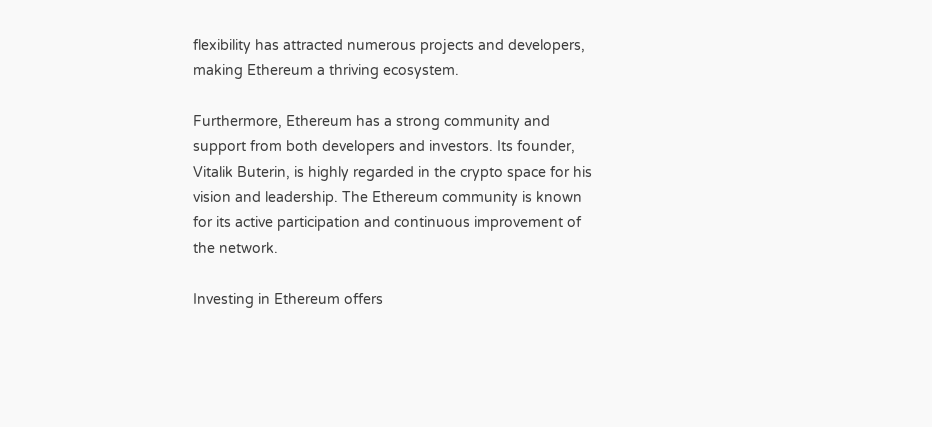flexibility has attracted numerous projects and developers, making Ethereum a thriving ecosystem.

Furthermore, Ethereum has a strong community and support from both developers and investors. Its founder, Vitalik Buterin, is highly regarded in the crypto space for his vision and leadership. The Ethereum community is known for its active participation and continuous improvement of the network.

Investing in Ethereum offers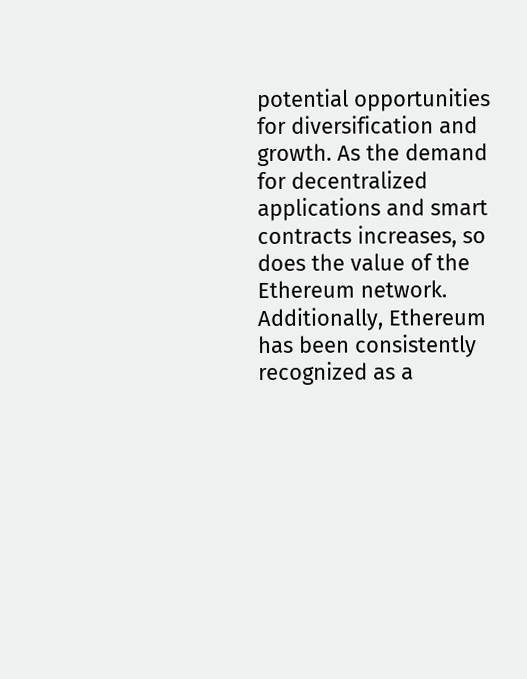potential opportunities for diversification and growth. As the demand for decentralized applications and smart contracts increases, so does the value of the Ethereum network. Additionally, Ethereum has been consistently recognized as a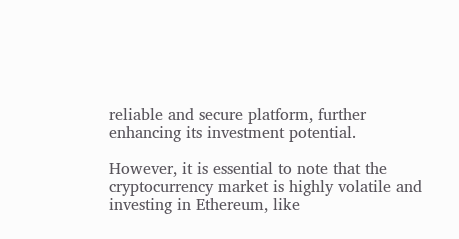reliable and secure platform, further enhancing its investment potential.

However, it is essential to note that the cryptocurrency market is highly volatile and investing in Ethereum, like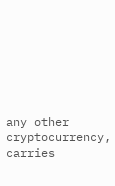any other cryptocurrency, carries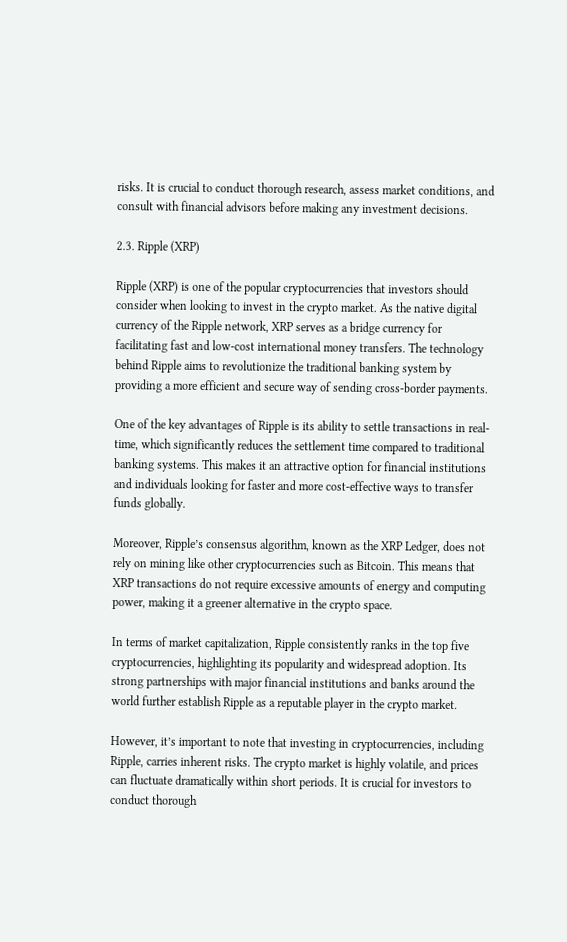risks. It is crucial to conduct thorough research, assess market conditions, and consult with financial advisors before making any investment decisions.

2.3. Ripple (XRP)

Ripple (XRP) is one of the popular cryptocurrencies that investors should consider when looking to invest in the crypto market. As the native digital currency of the Ripple network, XRP serves as a bridge currency for facilitating fast and low-cost international money transfers. The technology behind Ripple aims to revolutionize the traditional banking system by providing a more efficient and secure way of sending cross-border payments.

One of the key advantages of Ripple is its ability to settle transactions in real-time, which significantly reduces the settlement time compared to traditional banking systems. This makes it an attractive option for financial institutions and individuals looking for faster and more cost-effective ways to transfer funds globally.

Moreover, Ripple’s consensus algorithm, known as the XRP Ledger, does not rely on mining like other cryptocurrencies such as Bitcoin. This means that XRP transactions do not require excessive amounts of energy and computing power, making it a greener alternative in the crypto space.

In terms of market capitalization, Ripple consistently ranks in the top five cryptocurrencies, highlighting its popularity and widespread adoption. Its strong partnerships with major financial institutions and banks around the world further establish Ripple as a reputable player in the crypto market.

However, it’s important to note that investing in cryptocurrencies, including Ripple, carries inherent risks. The crypto market is highly volatile, and prices can fluctuate dramatically within short periods. It is crucial for investors to conduct thorough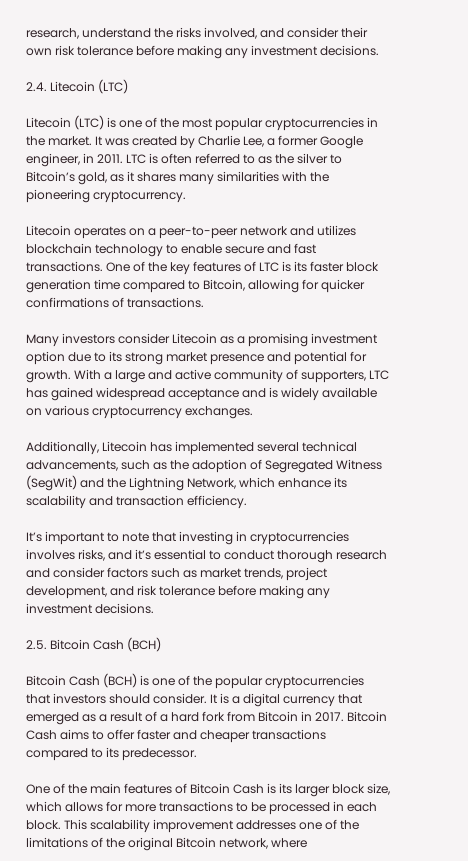research, understand the risks involved, and consider their own risk tolerance before making any investment decisions.

2.4. Litecoin (LTC)

Litecoin (LTC) is one of the most popular cryptocurrencies in the market. It was created by Charlie Lee, a former Google engineer, in 2011. LTC is often referred to as the silver to Bitcoin’s gold, as it shares many similarities with the pioneering cryptocurrency.

Litecoin operates on a peer-to-peer network and utilizes blockchain technology to enable secure and fast transactions. One of the key features of LTC is its faster block generation time compared to Bitcoin, allowing for quicker confirmations of transactions.

Many investors consider Litecoin as a promising investment option due to its strong market presence and potential for growth. With a large and active community of supporters, LTC has gained widespread acceptance and is widely available on various cryptocurrency exchanges.

Additionally, Litecoin has implemented several technical advancements, such as the adoption of Segregated Witness (SegWit) and the Lightning Network, which enhance its scalability and transaction efficiency.

It’s important to note that investing in cryptocurrencies involves risks, and it’s essential to conduct thorough research and consider factors such as market trends, project development, and risk tolerance before making any investment decisions.

2.5. Bitcoin Cash (BCH)

Bitcoin Cash (BCH) is one of the popular cryptocurrencies that investors should consider. It is a digital currency that emerged as a result of a hard fork from Bitcoin in 2017. Bitcoin Cash aims to offer faster and cheaper transactions compared to its predecessor.

One of the main features of Bitcoin Cash is its larger block size, which allows for more transactions to be processed in each block. This scalability improvement addresses one of the limitations of the original Bitcoin network, where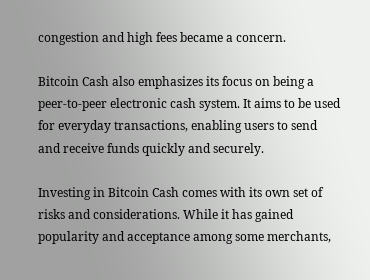congestion and high fees became a concern.

Bitcoin Cash also emphasizes its focus on being a peer-to-peer electronic cash system. It aims to be used for everyday transactions, enabling users to send and receive funds quickly and securely.

Investing in Bitcoin Cash comes with its own set of risks and considerations. While it has gained popularity and acceptance among some merchants,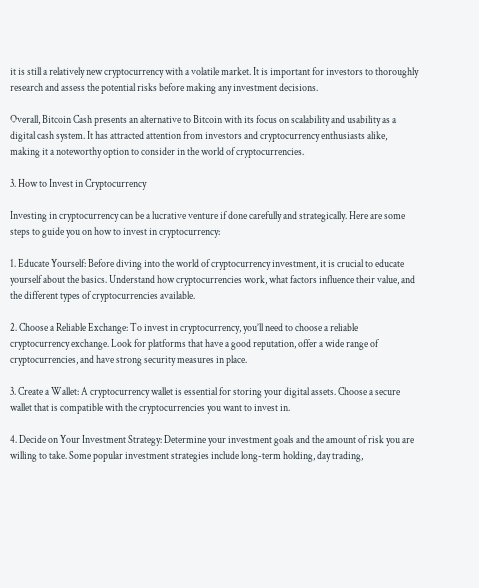it is still a relatively new cryptocurrency with a volatile market. It is important for investors to thoroughly research and assess the potential risks before making any investment decisions.

Overall, Bitcoin Cash presents an alternative to Bitcoin with its focus on scalability and usability as a digital cash system. It has attracted attention from investors and cryptocurrency enthusiasts alike, making it a noteworthy option to consider in the world of cryptocurrencies.

3. How to Invest in Cryptocurrency

Investing in cryptocurrency can be a lucrative venture if done carefully and strategically. Here are some steps to guide you on how to invest in cryptocurrency:

1. Educate Yourself: Before diving into the world of cryptocurrency investment, it is crucial to educate yourself about the basics. Understand how cryptocurrencies work, what factors influence their value, and the different types of cryptocurrencies available.

2. Choose a Reliable Exchange: To invest in cryptocurrency, you’ll need to choose a reliable cryptocurrency exchange. Look for platforms that have a good reputation, offer a wide range of cryptocurrencies, and have strong security measures in place.

3. Create a Wallet: A cryptocurrency wallet is essential for storing your digital assets. Choose a secure wallet that is compatible with the cryptocurrencies you want to invest in.

4. Decide on Your Investment Strategy: Determine your investment goals and the amount of risk you are willing to take. Some popular investment strategies include long-term holding, day trading,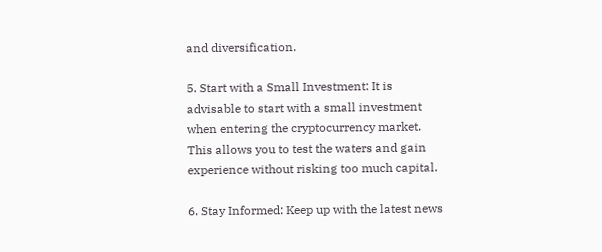and diversification.

5. Start with a Small Investment: It is advisable to start with a small investment when entering the cryptocurrency market. This allows you to test the waters and gain experience without risking too much capital.

6. Stay Informed: Keep up with the latest news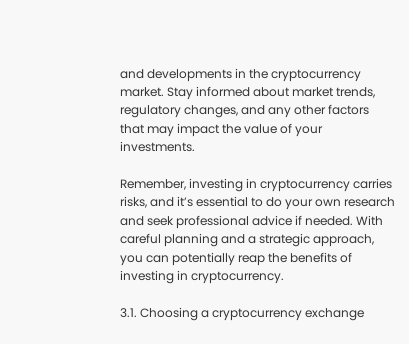and developments in the cryptocurrency market. Stay informed about market trends, regulatory changes, and any other factors that may impact the value of your investments.

Remember, investing in cryptocurrency carries risks, and it’s essential to do your own research and seek professional advice if needed. With careful planning and a strategic approach, you can potentially reap the benefits of investing in cryptocurrency.

3.1. Choosing a cryptocurrency exchange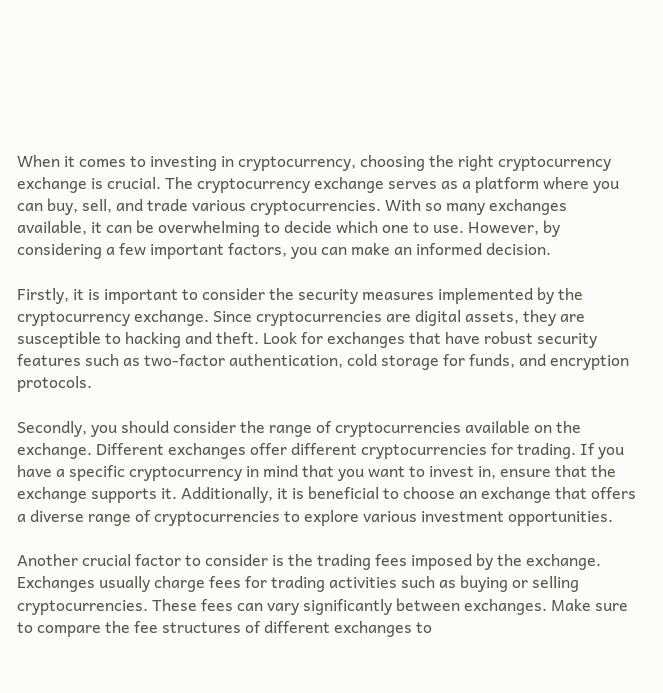When it comes to investing in cryptocurrency, choosing the right cryptocurrency exchange is crucial. The cryptocurrency exchange serves as a platform where you can buy, sell, and trade various cryptocurrencies. With so many exchanges available, it can be overwhelming to decide which one to use. However, by considering a few important factors, you can make an informed decision.

Firstly, it is important to consider the security measures implemented by the cryptocurrency exchange. Since cryptocurrencies are digital assets, they are susceptible to hacking and theft. Look for exchanges that have robust security features such as two-factor authentication, cold storage for funds, and encryption protocols.

Secondly, you should consider the range of cryptocurrencies available on the exchange. Different exchanges offer different cryptocurrencies for trading. If you have a specific cryptocurrency in mind that you want to invest in, ensure that the exchange supports it. Additionally, it is beneficial to choose an exchange that offers a diverse range of cryptocurrencies to explore various investment opportunities.

Another crucial factor to consider is the trading fees imposed by the exchange. Exchanges usually charge fees for trading activities such as buying or selling cryptocurrencies. These fees can vary significantly between exchanges. Make sure to compare the fee structures of different exchanges to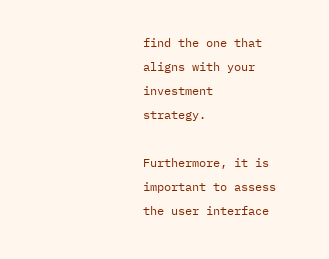find the one that aligns with your investment strategy.

Furthermore, it is important to assess the user interface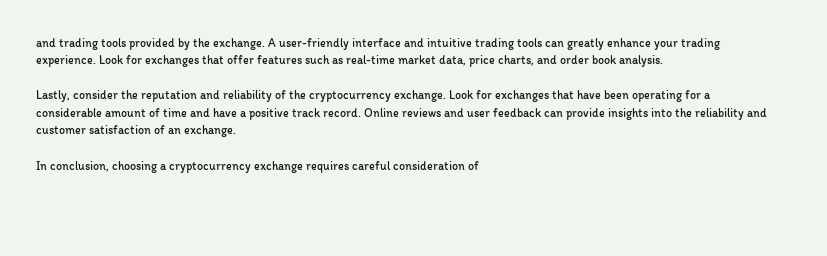and trading tools provided by the exchange. A user-friendly interface and intuitive trading tools can greatly enhance your trading experience. Look for exchanges that offer features such as real-time market data, price charts, and order book analysis.

Lastly, consider the reputation and reliability of the cryptocurrency exchange. Look for exchanges that have been operating for a considerable amount of time and have a positive track record. Online reviews and user feedback can provide insights into the reliability and customer satisfaction of an exchange.

In conclusion, choosing a cryptocurrency exchange requires careful consideration of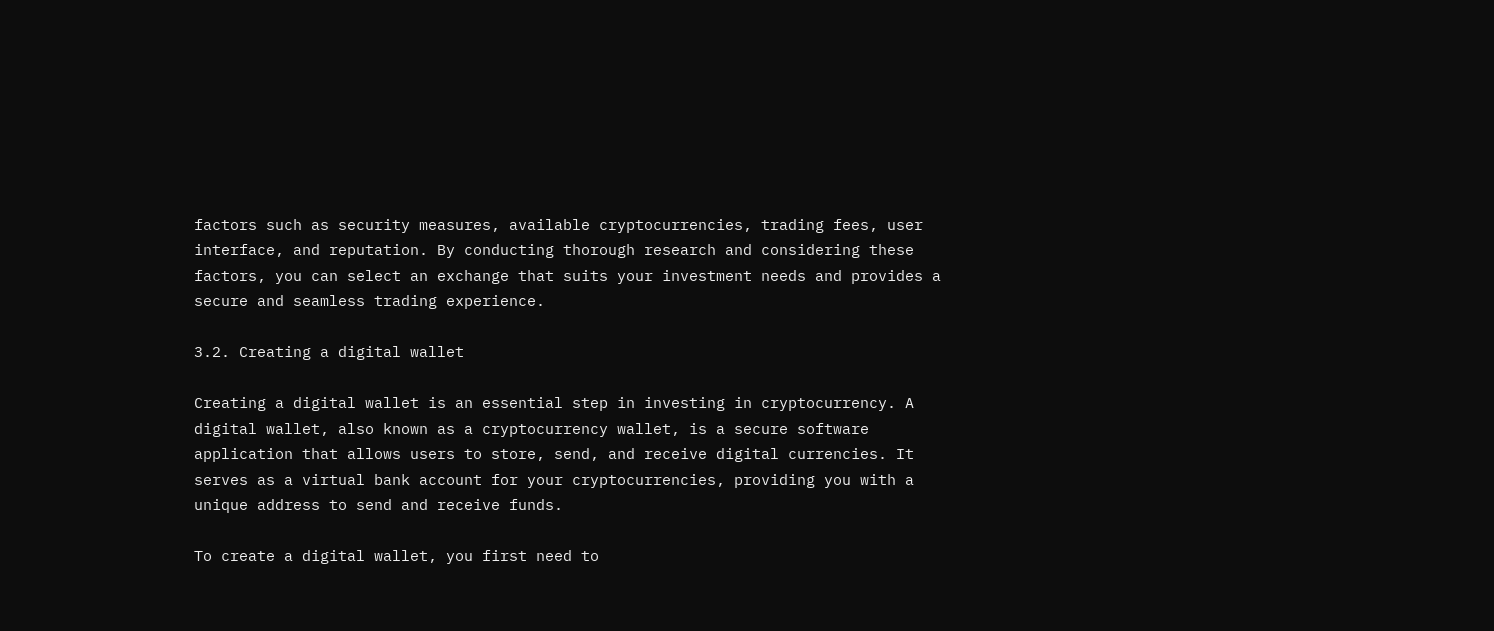factors such as security measures, available cryptocurrencies, trading fees, user interface, and reputation. By conducting thorough research and considering these factors, you can select an exchange that suits your investment needs and provides a secure and seamless trading experience.

3.2. Creating a digital wallet

Creating a digital wallet is an essential step in investing in cryptocurrency. A digital wallet, also known as a cryptocurrency wallet, is a secure software application that allows users to store, send, and receive digital currencies. It serves as a virtual bank account for your cryptocurrencies, providing you with a unique address to send and receive funds.

To create a digital wallet, you first need to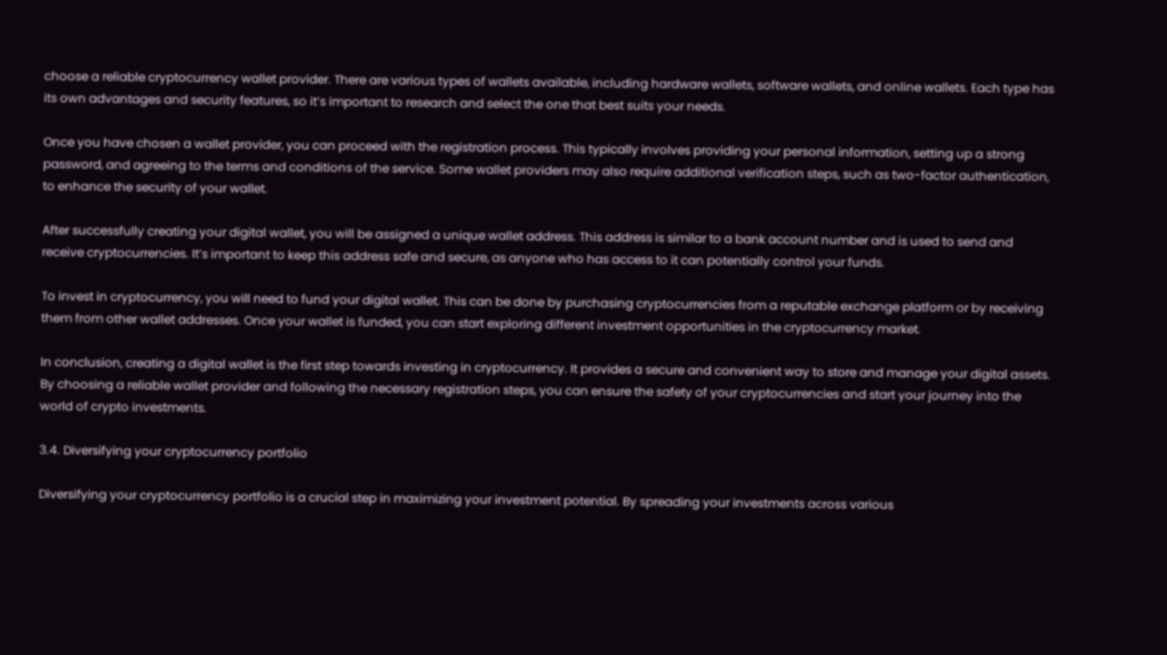choose a reliable cryptocurrency wallet provider. There are various types of wallets available, including hardware wallets, software wallets, and online wallets. Each type has its own advantages and security features, so it’s important to research and select the one that best suits your needs.

Once you have chosen a wallet provider, you can proceed with the registration process. This typically involves providing your personal information, setting up a strong password, and agreeing to the terms and conditions of the service. Some wallet providers may also require additional verification steps, such as two-factor authentication, to enhance the security of your wallet.

After successfully creating your digital wallet, you will be assigned a unique wallet address. This address is similar to a bank account number and is used to send and receive cryptocurrencies. It’s important to keep this address safe and secure, as anyone who has access to it can potentially control your funds.

To invest in cryptocurrency, you will need to fund your digital wallet. This can be done by purchasing cryptocurrencies from a reputable exchange platform or by receiving them from other wallet addresses. Once your wallet is funded, you can start exploring different investment opportunities in the cryptocurrency market.

In conclusion, creating a digital wallet is the first step towards investing in cryptocurrency. It provides a secure and convenient way to store and manage your digital assets. By choosing a reliable wallet provider and following the necessary registration steps, you can ensure the safety of your cryptocurrencies and start your journey into the world of crypto investments.

3.4. Diversifying your cryptocurrency portfolio

Diversifying your cryptocurrency portfolio is a crucial step in maximizing your investment potential. By spreading your investments across various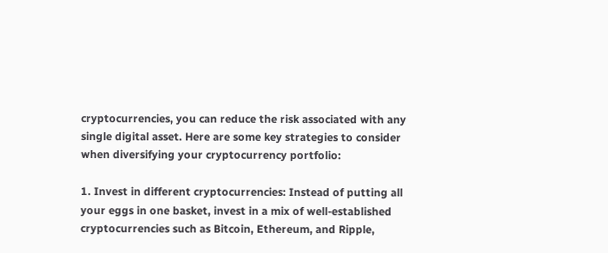cryptocurrencies, you can reduce the risk associated with any single digital asset. Here are some key strategies to consider when diversifying your cryptocurrency portfolio:

1. Invest in different cryptocurrencies: Instead of putting all your eggs in one basket, invest in a mix of well-established cryptocurrencies such as Bitcoin, Ethereum, and Ripple,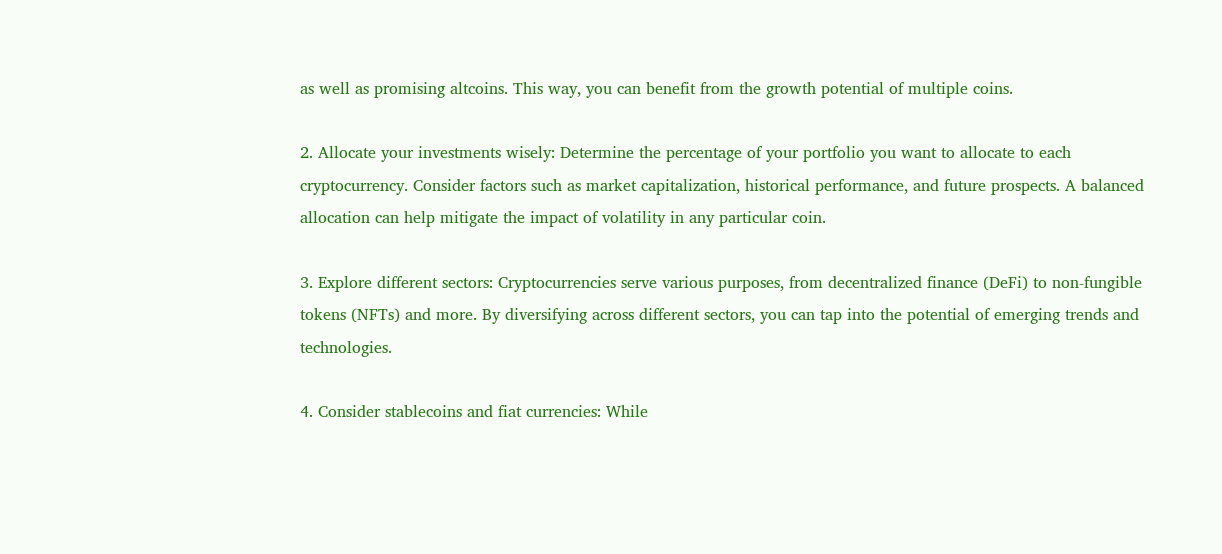as well as promising altcoins. This way, you can benefit from the growth potential of multiple coins.

2. Allocate your investments wisely: Determine the percentage of your portfolio you want to allocate to each cryptocurrency. Consider factors such as market capitalization, historical performance, and future prospects. A balanced allocation can help mitigate the impact of volatility in any particular coin.

3. Explore different sectors: Cryptocurrencies serve various purposes, from decentralized finance (DeFi) to non-fungible tokens (NFTs) and more. By diversifying across different sectors, you can tap into the potential of emerging trends and technologies.

4. Consider stablecoins and fiat currencies: While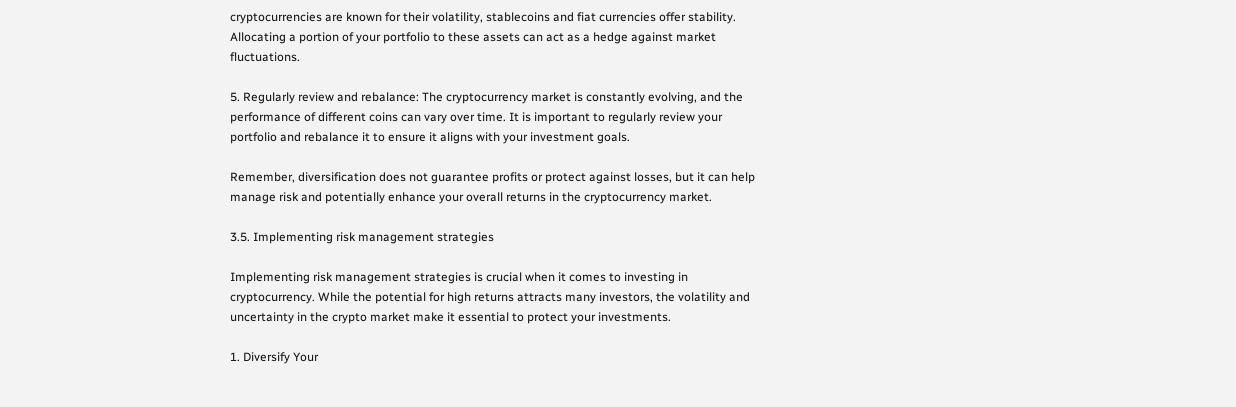cryptocurrencies are known for their volatility, stablecoins and fiat currencies offer stability. Allocating a portion of your portfolio to these assets can act as a hedge against market fluctuations.

5. Regularly review and rebalance: The cryptocurrency market is constantly evolving, and the performance of different coins can vary over time. It is important to regularly review your portfolio and rebalance it to ensure it aligns with your investment goals.

Remember, diversification does not guarantee profits or protect against losses, but it can help manage risk and potentially enhance your overall returns in the cryptocurrency market.

3.5. Implementing risk management strategies

Implementing risk management strategies is crucial when it comes to investing in cryptocurrency. While the potential for high returns attracts many investors, the volatility and uncertainty in the crypto market make it essential to protect your investments.

1. Diversify Your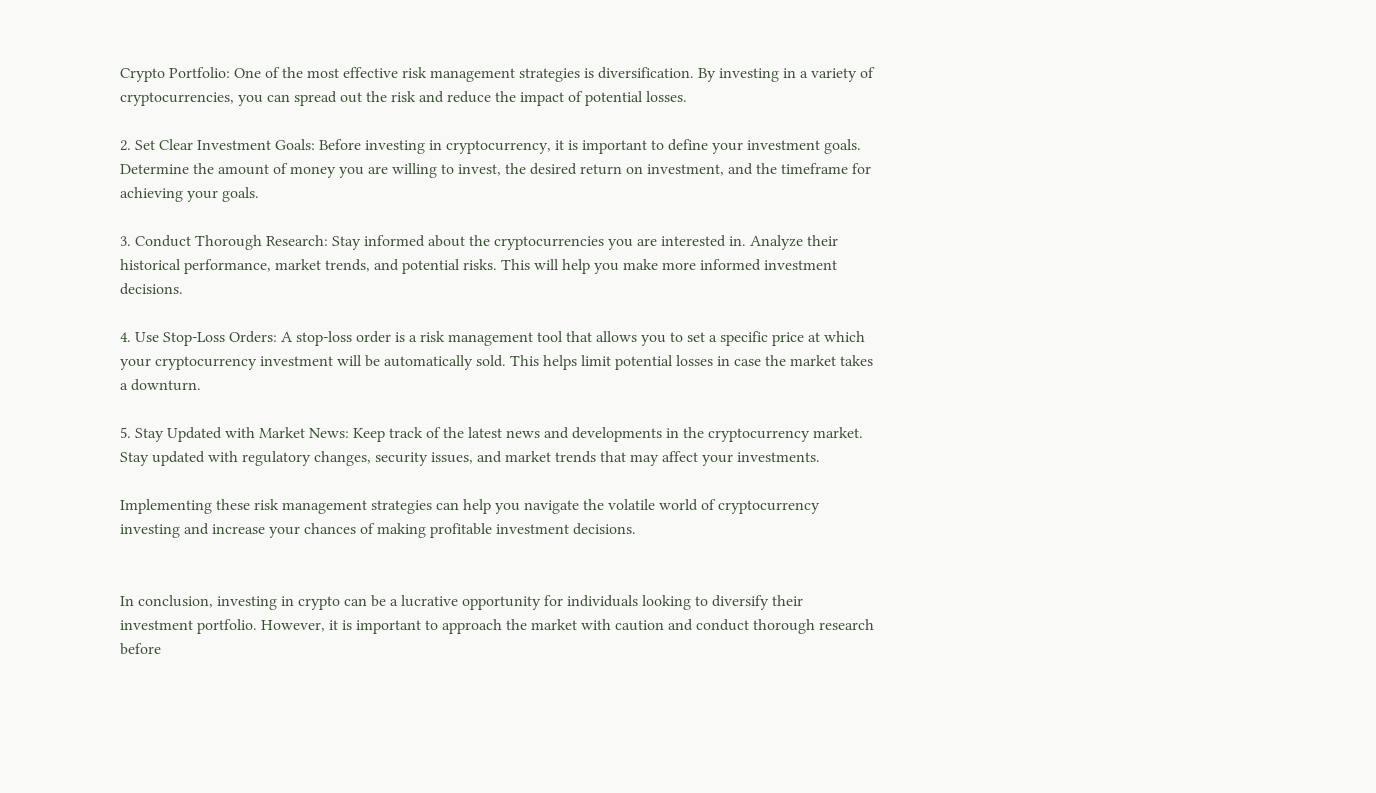Crypto Portfolio: One of the most effective risk management strategies is diversification. By investing in a variety of cryptocurrencies, you can spread out the risk and reduce the impact of potential losses.

2. Set Clear Investment Goals: Before investing in cryptocurrency, it is important to define your investment goals. Determine the amount of money you are willing to invest, the desired return on investment, and the timeframe for achieving your goals.

3. Conduct Thorough Research: Stay informed about the cryptocurrencies you are interested in. Analyze their historical performance, market trends, and potential risks. This will help you make more informed investment decisions.

4. Use Stop-Loss Orders: A stop-loss order is a risk management tool that allows you to set a specific price at which your cryptocurrency investment will be automatically sold. This helps limit potential losses in case the market takes a downturn.

5. Stay Updated with Market News: Keep track of the latest news and developments in the cryptocurrency market. Stay updated with regulatory changes, security issues, and market trends that may affect your investments.

Implementing these risk management strategies can help you navigate the volatile world of cryptocurrency investing and increase your chances of making profitable investment decisions.


In conclusion, investing in crypto can be a lucrative opportunity for individuals looking to diversify their investment portfolio. However, it is important to approach the market with caution and conduct thorough research before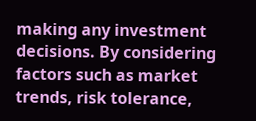making any investment decisions. By considering factors such as market trends, risk tolerance,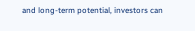and long-term potential, investors can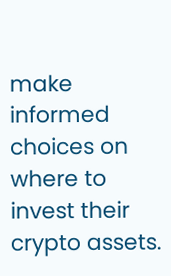make informed choices on where to invest their crypto assets.